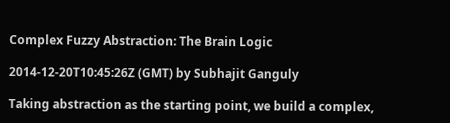Complex Fuzzy Abstraction: The Brain Logic

2014-12-20T10:45:26Z (GMT) by Subhajit Ganguly

Taking abstraction as the starting point, we build a complex,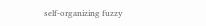self-organizing fuzzy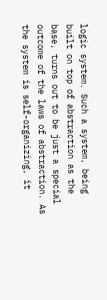logic system. Such a system, being built on top of abstraction as the base, turns out to be just a special outcome of the laws of abstraction. As the system is self-organizing, it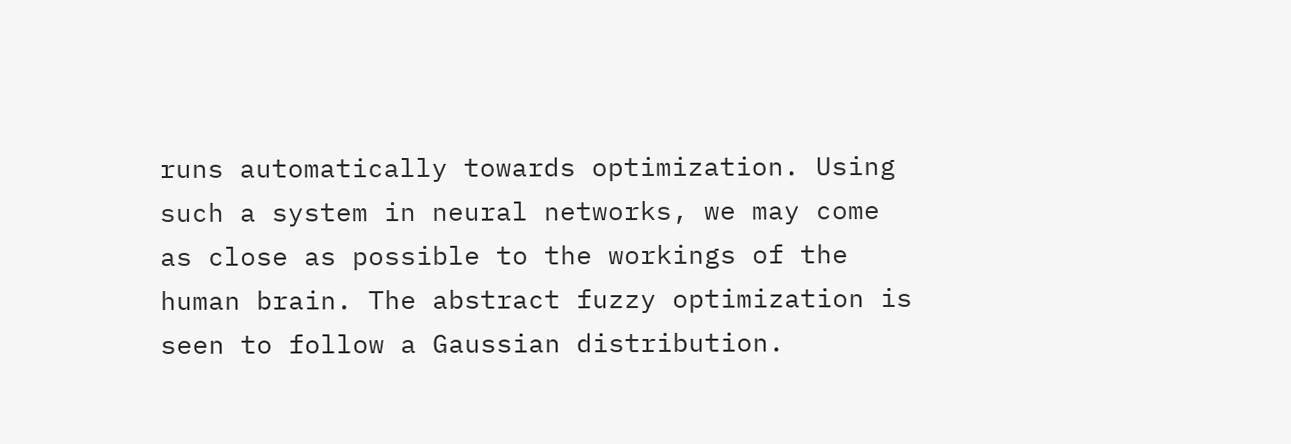runs automatically towards optimization. Using such a system in neural networks, we may come as close as possible to the workings of the human brain. The abstract fuzzy optimization is seen to follow a Gaussian distribution.